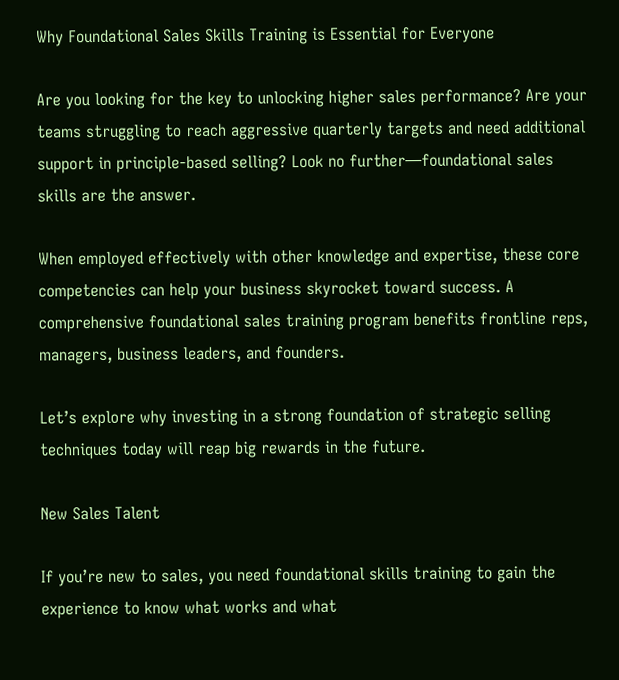Why Foundational Sales Skills Training is Essential for Everyone

Are you looking for the key to unlocking higher sales performance? Are your teams struggling to reach aggressive quarterly targets and need additional support in principle-based selling? Look no further—foundational sales skills are the answer.

When employed effectively with other knowledge and expertise, these core competencies can help your business skyrocket toward success. A comprehensive foundational sales training program benefits frontline reps, managers, business leaders, and founders.

Let’s explore why investing in a strong foundation of strategic selling techniques today will reap big rewards in the future.

New Sales Talent

If you’re new to sales, you need foundational skills training to gain the experience to know what works and what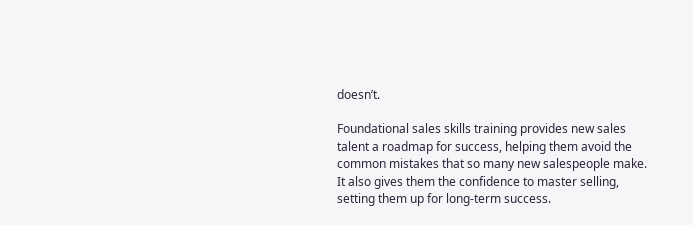doesn’t.

Foundational sales skills training provides new sales talent a roadmap for success, helping them avoid the common mistakes that so many new salespeople make. It also gives them the confidence to master selling, setting them up for long-term success.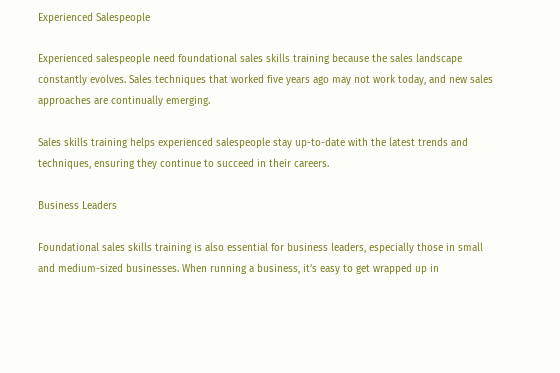Experienced Salespeople

Experienced salespeople need foundational sales skills training because the sales landscape constantly evolves. Sales techniques that worked five years ago may not work today, and new sales approaches are continually emerging.

Sales skills training helps experienced salespeople stay up-to-date with the latest trends and techniques, ensuring they continue to succeed in their careers.

Business Leaders

Foundational sales skills training is also essential for business leaders, especially those in small and medium-sized businesses. When running a business, it’s easy to get wrapped up in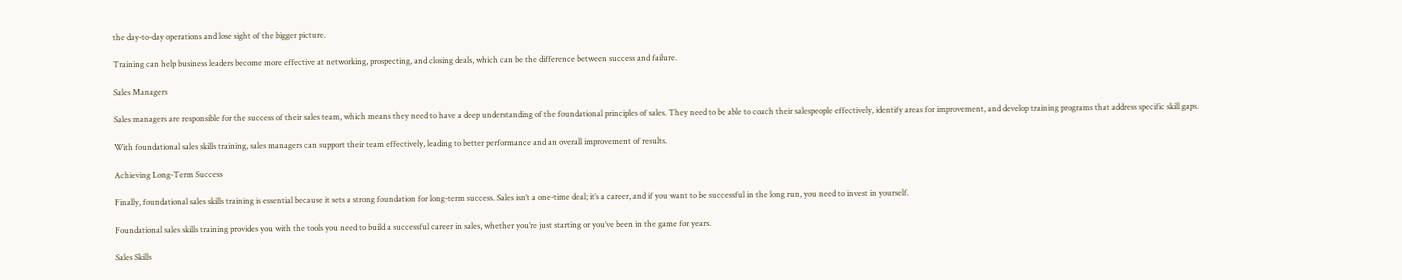the day-to-day operations and lose sight of the bigger picture.

Training can help business leaders become more effective at networking, prospecting, and closing deals, which can be the difference between success and failure.

Sales Managers

Sales managers are responsible for the success of their sales team, which means they need to have a deep understanding of the foundational principles of sales. They need to be able to coach their salespeople effectively, identify areas for improvement, and develop training programs that address specific skill gaps.

With foundational sales skills training, sales managers can support their team effectively, leading to better performance and an overall improvement of results.

Achieving Long-Term Success

Finally, foundational sales skills training is essential because it sets a strong foundation for long-term success. Sales isn’t a one-time deal; it’s a career, and if you want to be successful in the long run, you need to invest in yourself.

Foundational sales skills training provides you with the tools you need to build a successful career in sales, whether you’re just starting or you’ve been in the game for years.

Sales Skills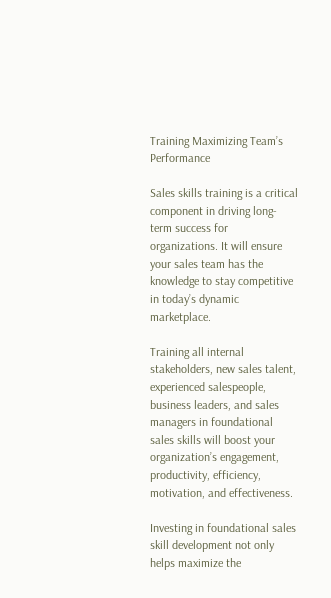Training Maximizing Team’s Performance

Sales skills training is a critical component in driving long-term success for organizations. It will ensure your sales team has the knowledge to stay competitive in today’s dynamic marketplace.

Training all internal stakeholders, new sales talent, experienced salespeople, business leaders, and sales managers in foundational sales skills will boost your organization’s engagement, productivity, efficiency, motivation, and effectiveness.

Investing in foundational sales skill development not only helps maximize the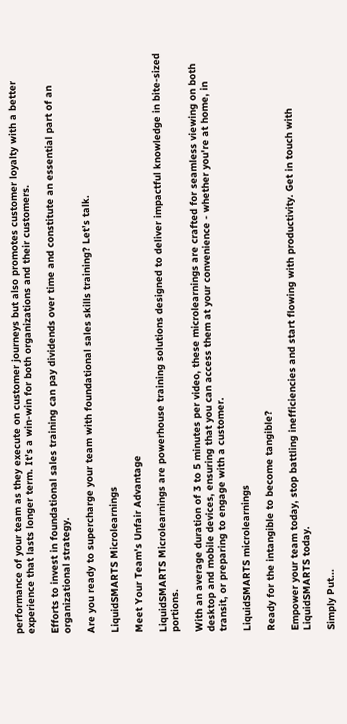performance of your team as they execute on customer journeys but also promotes customer loyalty with a better experience that lasts longer term. It’s a win-win for both organizations and their customers.

Efforts to invest in foundational sales training can pay dividends over time and constitute an essential part of an organizational strategy.

Are you ready to supercharge your team with foundational sales skills training? Let’s talk.

LiquidSMARTS Microlearnings

Meet Your Team's Unfair Advantage

LiquidSMARTS Microlearnings are powerhouse training solutions designed to deliver impactful knowledge in bite-sized portions.

With an average duration of 3 to 5 minutes per video, these microlearnings are crafted for seamless viewing on both desktop and mobile devices, ensuring that you can access them at your convenience - whether you're at home, in transit, or preparing to engage with a customer.

LiquidSMARTS microlearnings

Ready for the intangible to become tangible?

Empower your team today, stop battling inefficiencies and start flowing with productivity. Get in touch with LiquidSMARTS today.

Simply Put...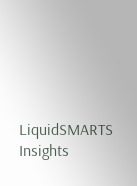LiquidSMARTS Insights